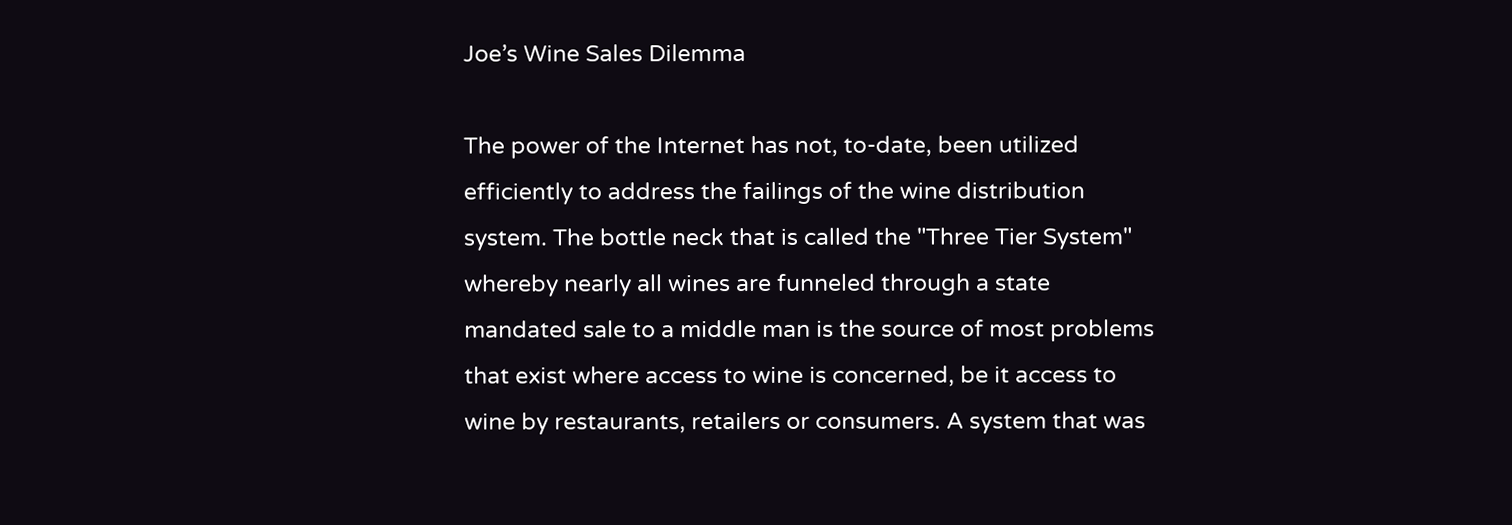Joe’s Wine Sales Dilemma

The power of the Internet has not, to-date, been utilized efficiently to address the failings of the wine distribution system. The bottle neck that is called the "Three Tier System" whereby nearly all wines are funneled through a state mandated sale to a middle man is the source of most problems that exist where access to wine is concerned, be it access to wine by restaurants, retailers or consumers. A system that was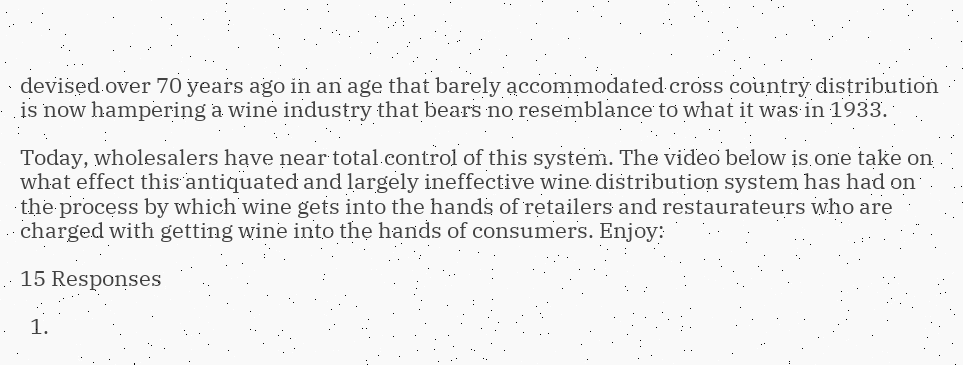devised over 70 years ago in an age that barely accommodated cross country distribution is now hampering a wine industry that bears no resemblance to what it was in 1933.

Today, wholesalers have near total control of this system. The video below is one take on what effect this antiquated and largely ineffective wine distribution system has had on the process by which wine gets into the hands of retailers and restaurateurs who are charged with getting wine into the hands of consumers. Enjoy:

15 Responses

  1.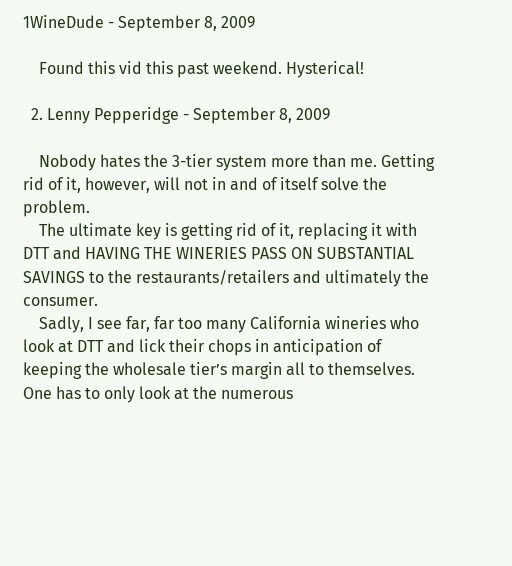1WineDude - September 8, 2009

    Found this vid this past weekend. Hysterical!

  2. Lenny Pepperidge - September 8, 2009

    Nobody hates the 3-tier system more than me. Getting rid of it, however, will not in and of itself solve the problem.
    The ultimate key is getting rid of it, replacing it with DTT and HAVING THE WINERIES PASS ON SUBSTANTIAL SAVINGS to the restaurants/retailers and ultimately the consumer.
    Sadly, I see far, far too many California wineries who look at DTT and lick their chops in anticipation of keeping the wholesale tier’s margin all to themselves. One has to only look at the numerous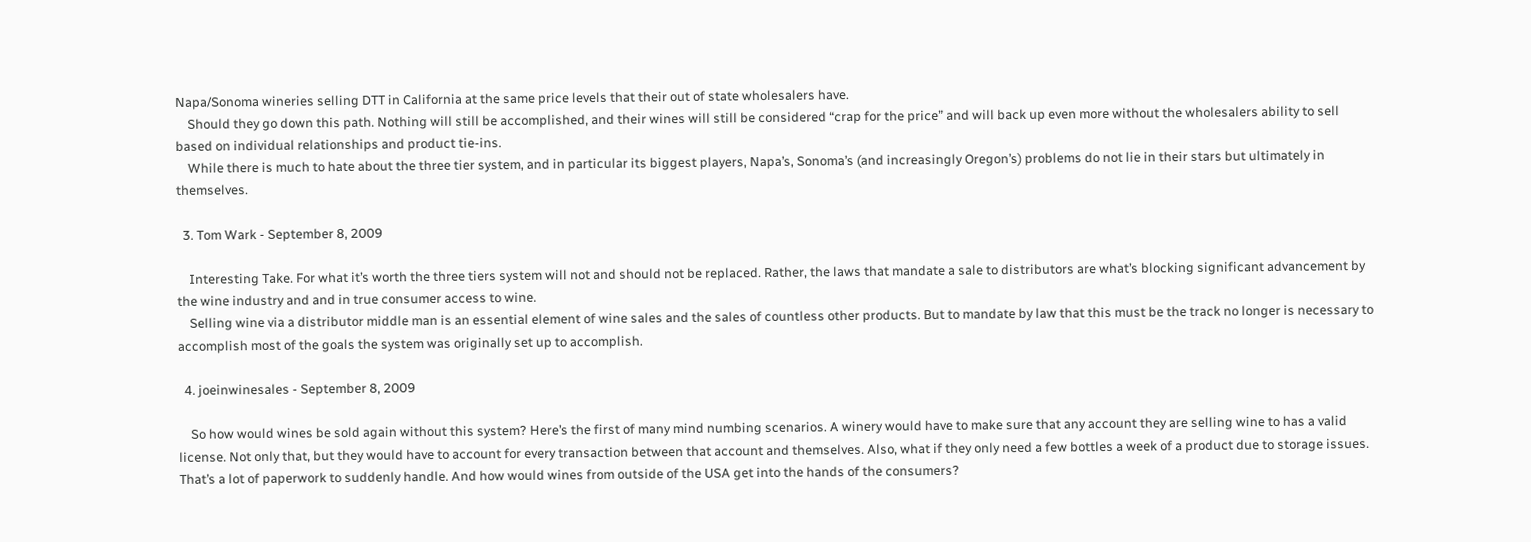Napa/Sonoma wineries selling DTT in California at the same price levels that their out of state wholesalers have.
    Should they go down this path. Nothing will still be accomplished, and their wines will still be considered “crap for the price” and will back up even more without the wholesalers ability to sell based on individual relationships and product tie-ins.
    While there is much to hate about the three tier system, and in particular its biggest players, Napa’s, Sonoma’s (and increasingly Oregon’s) problems do not lie in their stars but ultimately in themselves.

  3. Tom Wark - September 8, 2009

    Interesting Take. For what it’s worth the three tiers system will not and should not be replaced. Rather, the laws that mandate a sale to distributors are what’s blocking significant advancement by the wine industry and and in true consumer access to wine.
    Selling wine via a distributor middle man is an essential element of wine sales and the sales of countless other products. But to mandate by law that this must be the track no longer is necessary to accomplish most of the goals the system was originally set up to accomplish.

  4. joeinwinesales - September 8, 2009

    So how would wines be sold again without this system? Here’s the first of many mind numbing scenarios. A winery would have to make sure that any account they are selling wine to has a valid license. Not only that, but they would have to account for every transaction between that account and themselves. Also, what if they only need a few bottles a week of a product due to storage issues. That’s a lot of paperwork to suddenly handle. And how would wines from outside of the USA get into the hands of the consumers?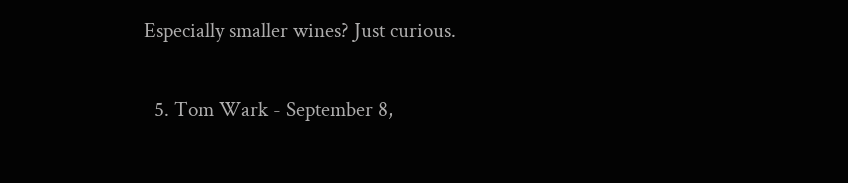Especially smaller wines? Just curious.

  5. Tom Wark - September 8,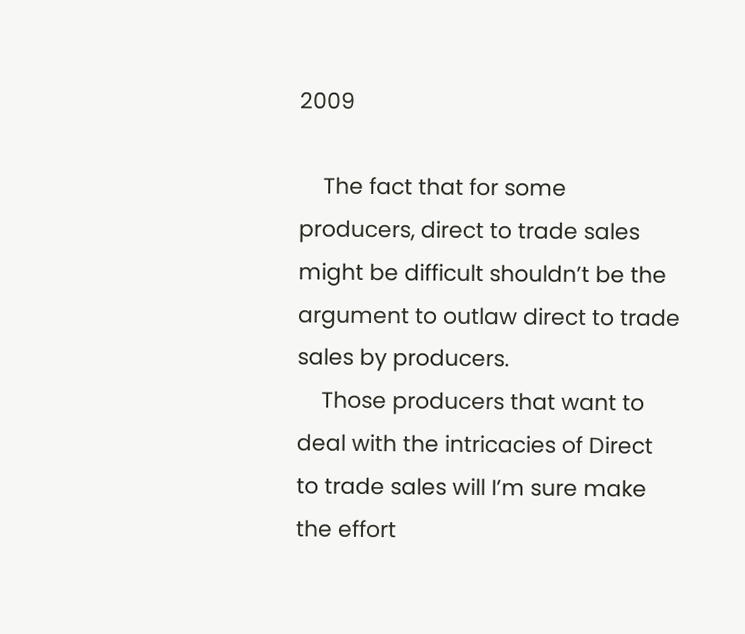2009

    The fact that for some producers, direct to trade sales might be difficult shouldn’t be the argument to outlaw direct to trade sales by producers.
    Those producers that want to deal with the intricacies of Direct to trade sales will I’m sure make the effort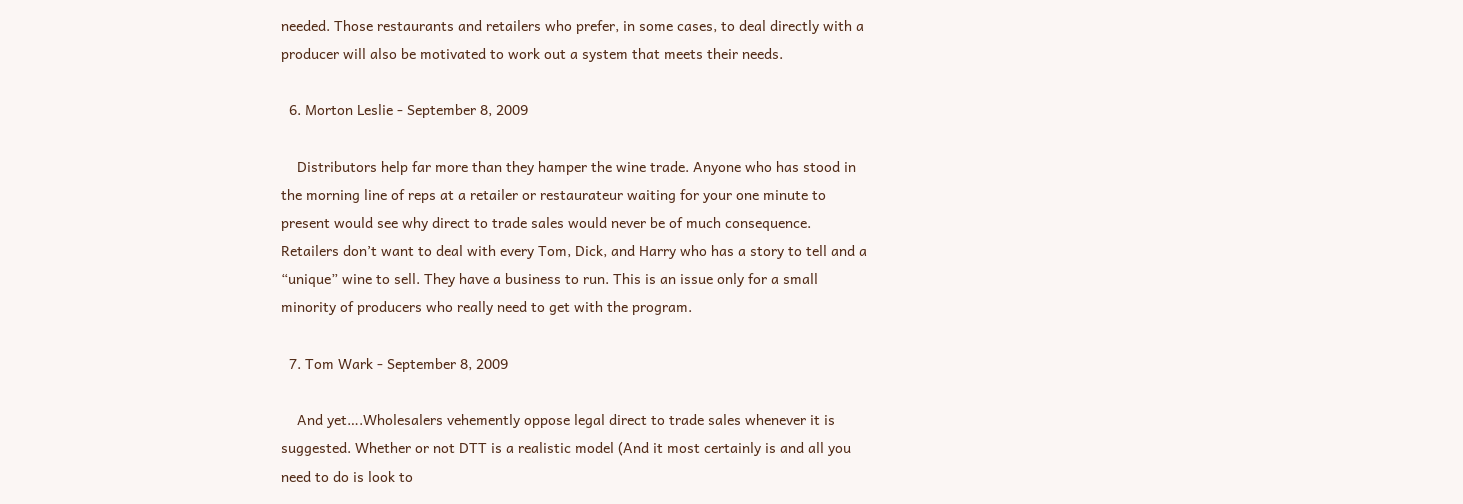needed. Those restaurants and retailers who prefer, in some cases, to deal directly with a producer will also be motivated to work out a system that meets their needs.

  6. Morton Leslie - September 8, 2009

    Distributors help far more than they hamper the wine trade. Anyone who has stood in the morning line of reps at a retailer or restaurateur waiting for your one minute to present would see why direct to trade sales would never be of much consequence. Retailers don’t want to deal with every Tom, Dick, and Harry who has a story to tell and a “unique” wine to sell. They have a business to run. This is an issue only for a small minority of producers who really need to get with the program.

  7. Tom Wark - September 8, 2009

    And yet….Wholesalers vehemently oppose legal direct to trade sales whenever it is suggested. Whether or not DTT is a realistic model (And it most certainly is and all you need to do is look to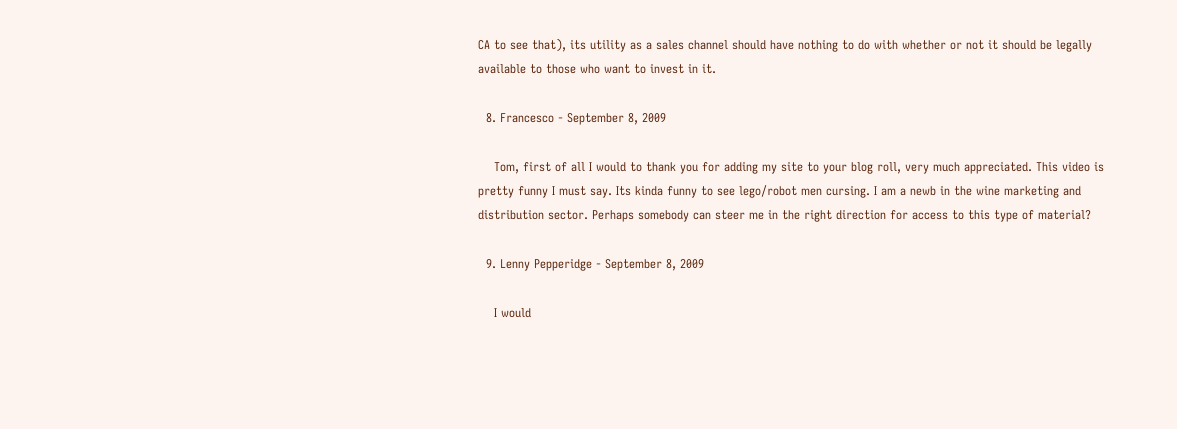CA to see that), its utility as a sales channel should have nothing to do with whether or not it should be legally available to those who want to invest in it.

  8. Francesco - September 8, 2009

    Tom, first of all I would to thank you for adding my site to your blog roll, very much appreciated. This video is pretty funny I must say. Its kinda funny to see lego/robot men cursing. I am a newb in the wine marketing and distribution sector. Perhaps somebody can steer me in the right direction for access to this type of material?

  9. Lenny Pepperidge - September 8, 2009

    I would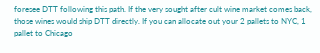foresee DTT following this path. If the very sought after cult wine market comes back, those wines would ship DTT directly. If you can allocate out your 2 pallets to NYC, 1 pallet to Chicago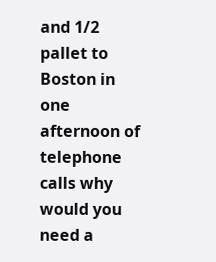and 1/2 pallet to Boston in one afternoon of telephone calls why would you need a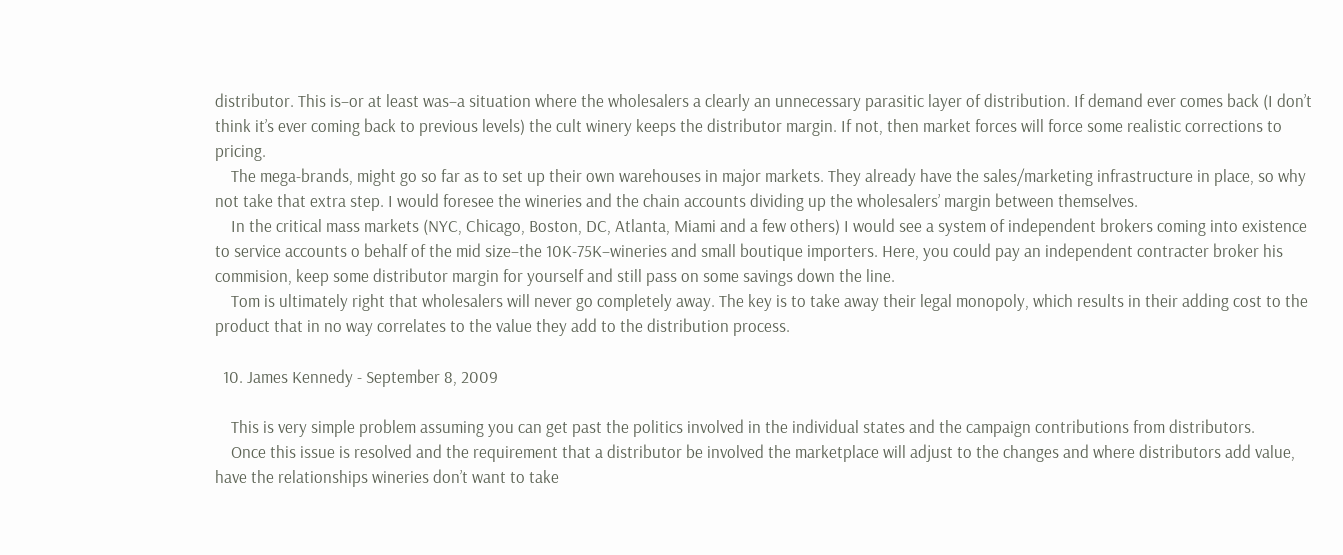distributor. This is–or at least was–a situation where the wholesalers a clearly an unnecessary parasitic layer of distribution. If demand ever comes back (I don’t think it’s ever coming back to previous levels) the cult winery keeps the distributor margin. If not, then market forces will force some realistic corrections to pricing.
    The mega-brands, might go so far as to set up their own warehouses in major markets. They already have the sales/marketing infrastructure in place, so why not take that extra step. I would foresee the wineries and the chain accounts dividing up the wholesalers’ margin between themselves.
    In the critical mass markets (NYC, Chicago, Boston, DC, Atlanta, Miami and a few others) I would see a system of independent brokers coming into existence to service accounts o behalf of the mid size–the 10K-75K–wineries and small boutique importers. Here, you could pay an independent contracter broker his commision, keep some distributor margin for yourself and still pass on some savings down the line.
    Tom is ultimately right that wholesalers will never go completely away. The key is to take away their legal monopoly, which results in their adding cost to the product that in no way correlates to the value they add to the distribution process.

  10. James Kennedy - September 8, 2009

    This is very simple problem assuming you can get past the politics involved in the individual states and the campaign contributions from distributors.
    Once this issue is resolved and the requirement that a distributor be involved the marketplace will adjust to the changes and where distributors add value, have the relationships wineries don’t want to take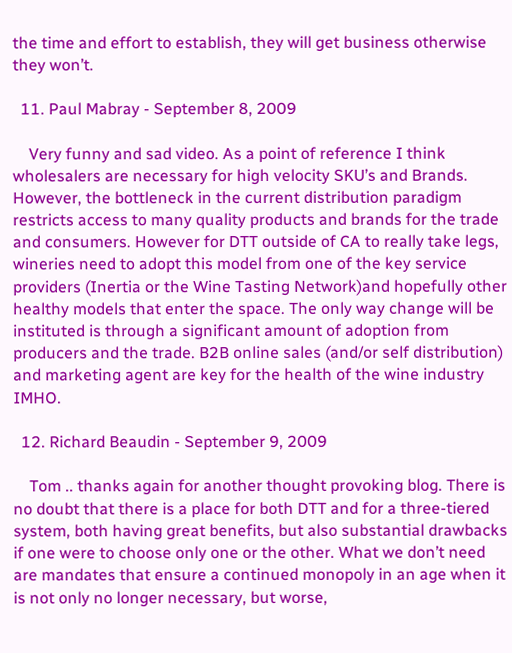the time and effort to establish, they will get business otherwise they won’t.

  11. Paul Mabray - September 8, 2009

    Very funny and sad video. As a point of reference I think wholesalers are necessary for high velocity SKU’s and Brands. However, the bottleneck in the current distribution paradigm restricts access to many quality products and brands for the trade and consumers. However for DTT outside of CA to really take legs, wineries need to adopt this model from one of the key service providers (Inertia or the Wine Tasting Network)and hopefully other healthy models that enter the space. The only way change will be instituted is through a significant amount of adoption from producers and the trade. B2B online sales (and/or self distribution) and marketing agent are key for the health of the wine industry IMHO.

  12. Richard Beaudin - September 9, 2009

    Tom .. thanks again for another thought provoking blog. There is no doubt that there is a place for both DTT and for a three-tiered system, both having great benefits, but also substantial drawbacks if one were to choose only one or the other. What we don’t need are mandates that ensure a continued monopoly in an age when it is not only no longer necessary, but worse,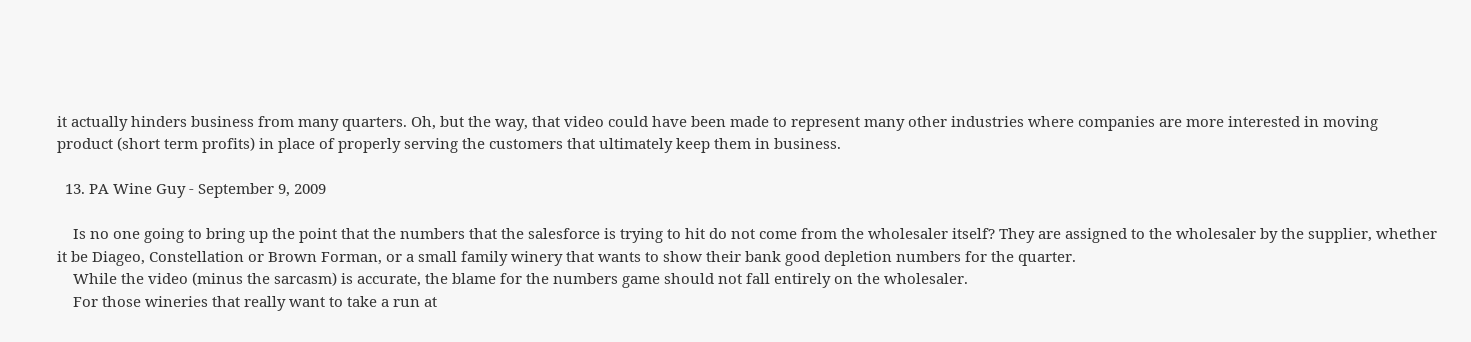it actually hinders business from many quarters. Oh, but the way, that video could have been made to represent many other industries where companies are more interested in moving product (short term profits) in place of properly serving the customers that ultimately keep them in business.

  13. PA Wine Guy - September 9, 2009

    Is no one going to bring up the point that the numbers that the salesforce is trying to hit do not come from the wholesaler itself? They are assigned to the wholesaler by the supplier, whether it be Diageo, Constellation or Brown Forman, or a small family winery that wants to show their bank good depletion numbers for the quarter.
    While the video (minus the sarcasm) is accurate, the blame for the numbers game should not fall entirely on the wholesaler.
    For those wineries that really want to take a run at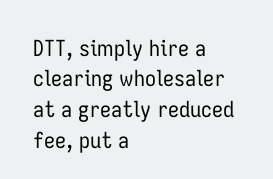DTT, simply hire a clearing wholesaler at a greatly reduced fee, put a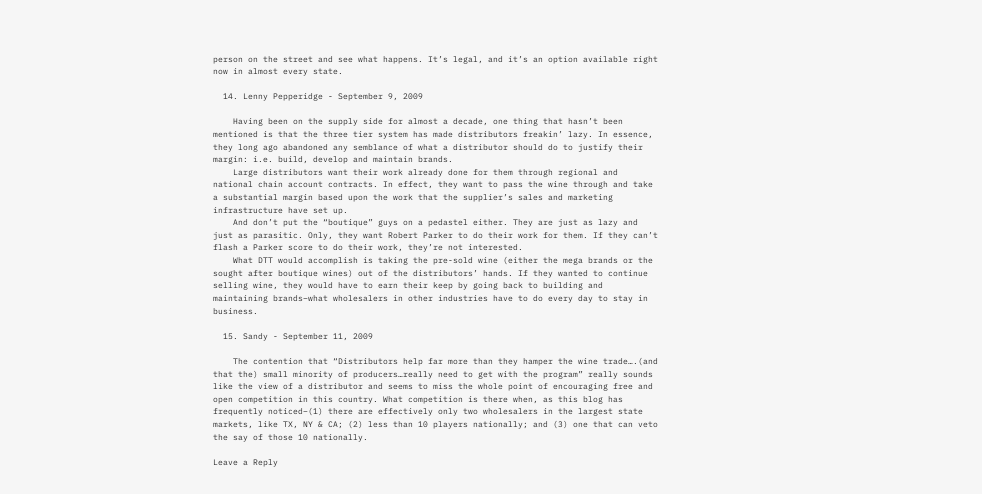person on the street and see what happens. It’s legal, and it’s an option available right now in almost every state.

  14. Lenny Pepperidge - September 9, 2009

    Having been on the supply side for almost a decade, one thing that hasn’t been mentioned is that the three tier system has made distributors freakin’ lazy. In essence, they long ago abandoned any semblance of what a distributor should do to justify their margin: i.e. build, develop and maintain brands.
    Large distributors want their work already done for them through regional and national chain account contracts. In effect, they want to pass the wine through and take a substantial margin based upon the work that the supplier’s sales and marketing infrastructure have set up.
    And don’t put the “boutique” guys on a pedastel either. They are just as lazy and just as parasitic. Only, they want Robert Parker to do their work for them. If they can’t flash a Parker score to do their work, they’re not interested.
    What DTT would accomplish is taking the pre-sold wine (either the mega brands or the sought after boutique wines) out of the distributors’ hands. If they wanted to continue selling wine, they would have to earn their keep by going back to building and maintaining brands–what wholesalers in other industries have to do every day to stay in business.

  15. Sandy - September 11, 2009

    The contention that “Distributors help far more than they hamper the wine trade….(and that the) small minority of producers…really need to get with the program” really sounds like the view of a distributor and seems to miss the whole point of encouraging free and open competition in this country. What competition is there when, as this blog has frequently noticed–(1) there are effectively only two wholesalers in the largest state markets, like TX, NY & CA; (2) less than 10 players nationally; and (3) one that can veto the say of those 10 nationally.

Leave a Reply